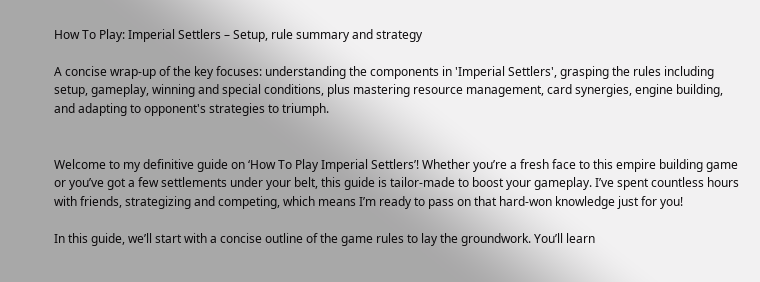How To Play: Imperial Settlers – Setup, rule summary and strategy

A concise wrap-up of the key focuses: understanding the components in 'Imperial Settlers', grasping the rules including setup, gameplay, winning and special conditions, plus mastering resource management, card synergies, engine building, and adapting to opponent's strategies to triumph.


Welcome to my definitive guide on ‘How To Play Imperial Settlers’! Whether you’re a fresh face to this empire building game or you’ve got a few settlements under your belt, this guide is tailor-made to boost your gameplay. I’ve spent countless hours with friends, strategizing and competing, which means I’m ready to pass on that hard-won knowledge just for you!

In this guide, we’ll start with a concise outline of the game rules to lay the groundwork. You’ll learn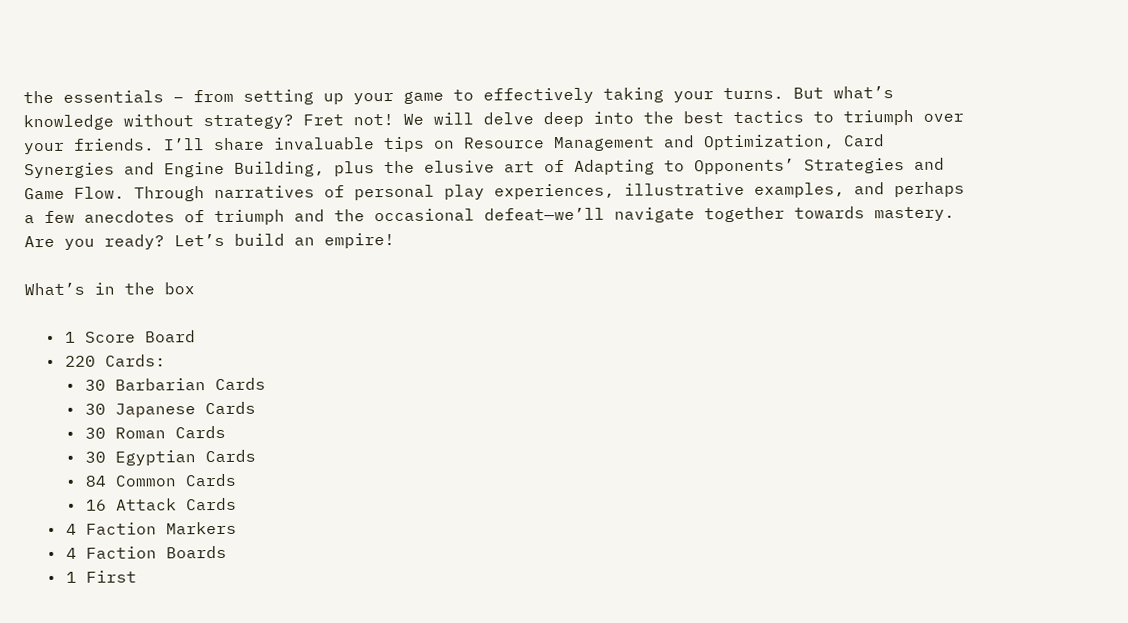the essentials – from setting up your game to effectively taking your turns. But what’s knowledge without strategy? Fret not! We will delve deep into the best tactics to triumph over your friends. I’ll share invaluable tips on Resource Management and Optimization, Card Synergies and Engine Building, plus the elusive art of Adapting to Opponents’ Strategies and Game Flow. Through narratives of personal play experiences, illustrative examples, and perhaps a few anecdotes of triumph and the occasional defeat—we’ll navigate together towards mastery. Are you ready? Let’s build an empire!

What’s in the box

  • 1 Score Board
  • 220 Cards:
    • 30 Barbarian Cards
    • 30 Japanese Cards
    • 30 Roman Cards
    • 30 Egyptian Cards
    • 84 Common Cards
    • 16 Attack Cards
  • 4 Faction Markers
  • 4 Faction Boards
  • 1 First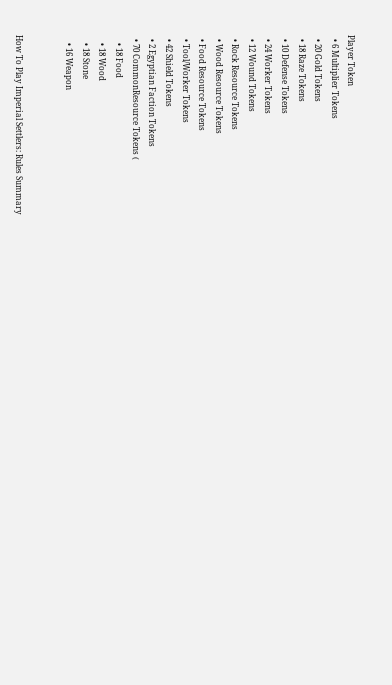Player Token
  • 6 Multiplier Tokens
  • 20 Gold Tokens
  • 18 Raze Tokens
  • 10 Defense Tokens
  • 24 Worker Tokens
  • 12 Wound Tokens
  • Rock Resource Tokens
  • Wood Resource Tokens
  • Food Resource Tokens
  • Tool/Worker Tokens
  • 42 Shield Tokens
  • 2 Egyptian Faction Tokens
  • 70 CommonResource Tokens (
    • 18 Food
    • 18 Wood
    • 18 Stone
    • 16 Weapon


How To Play Imperial Settlers: Rules Summary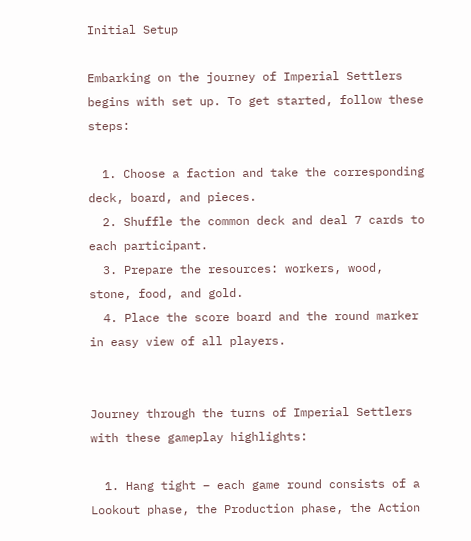Initial Setup

Embarking on the journey of Imperial Settlers begins with set up. To get started, follow these steps:

  1. Choose a faction and take the corresponding deck, board, and pieces.
  2. Shuffle the common deck and deal 7 cards to each participant.
  3. Prepare the resources: workers, wood, stone, food, and gold.
  4. Place the score board and the round marker in easy view of all players.


Journey through the turns of Imperial Settlers with these gameplay highlights:

  1. Hang tight – each game round consists of a Lookout phase, the Production phase, the Action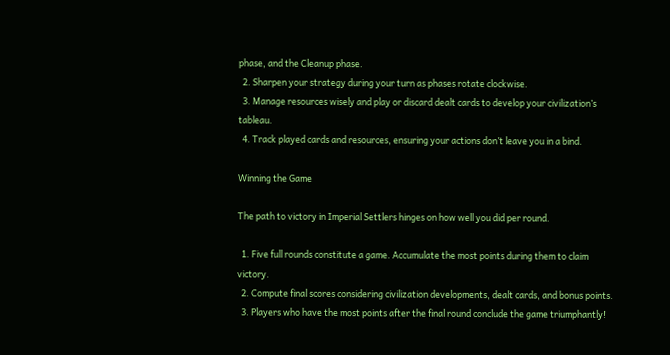phase, and the Cleanup phase.
  2. Sharpen your strategy during your turn as phases rotate clockwise.
  3. Manage resources wisely and play or discard dealt cards to develop your civilization’s tableau.
  4. Track played cards and resources, ensuring your actions don’t leave you in a bind.

Winning the Game

The path to victory in Imperial Settlers hinges on how well you did per round.

  1. Five full rounds constitute a game. Accumulate the most points during them to claim victory.
  2. Compute final scores considering civilization developments, dealt cards, and bonus points.
  3. Players who have the most points after the final round conclude the game triumphantly!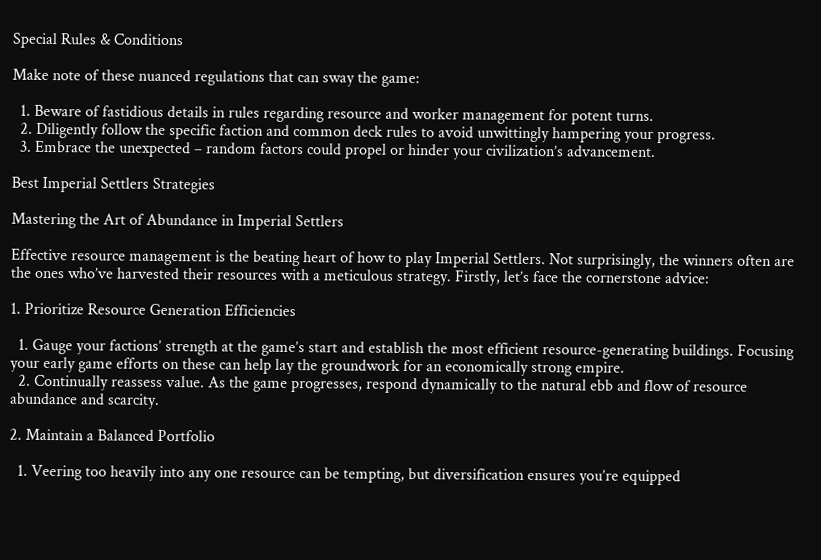Special Rules & Conditions

Make note of these nuanced regulations that can sway the game:

  1. Beware of fastidious details in rules regarding resource and worker management for potent turns.
  2. Diligently follow the specific faction and common deck rules to avoid unwittingly hampering your progress.
  3. Embrace the unexpected – random factors could propel or hinder your civilization’s advancement.

Best Imperial Settlers Strategies

Mastering the Art of Abundance in Imperial Settlers

Effective resource management is the beating heart of how to play Imperial Settlers. Not surprisingly, the winners often are the ones who’ve harvested their resources with a meticulous strategy. Firstly, let’s face the cornerstone advice:

1. Prioritize Resource Generation Efficiencies

  1. Gauge your factions’ strength at the game’s start and establish the most efficient resource-generating buildings. Focusing your early game efforts on these can help lay the groundwork for an economically strong empire.
  2. Continually reassess value. As the game progresses, respond dynamically to the natural ebb and flow of resource abundance and scarcity.

2. Maintain a Balanced Portfolio

  1. Veering too heavily into any one resource can be tempting, but diversification ensures you’re equipped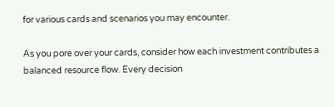for various cards and scenarios you may encounter.

As you pore over your cards, consider how each investment contributes a balanced resource flow. Every decision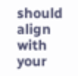should align with your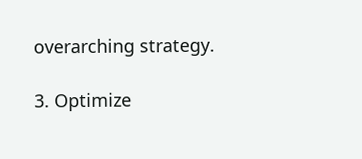overarching strategy.

3. Optimize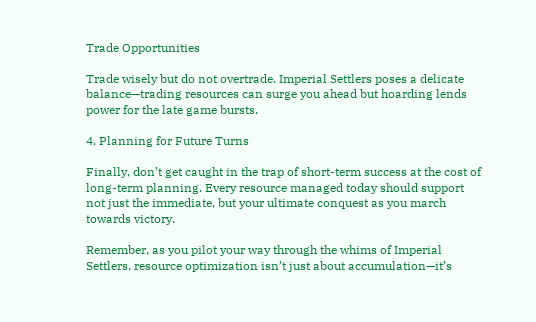Trade Opportunities

Trade wisely but do not overtrade. Imperial Settlers poses a delicate balance—trading resources can surge you ahead but hoarding lends power for the late game bursts.

4. Planning for Future Turns

Finally, don’t get caught in the trap of short-term success at the cost of long-term planning. Every resource managed today should support not just the immediate, but your ultimate conquest as you march towards victory.

Remember, as you pilot your way through the whims of Imperial Settlers, resource optimization isn’t just about accumulation—it’s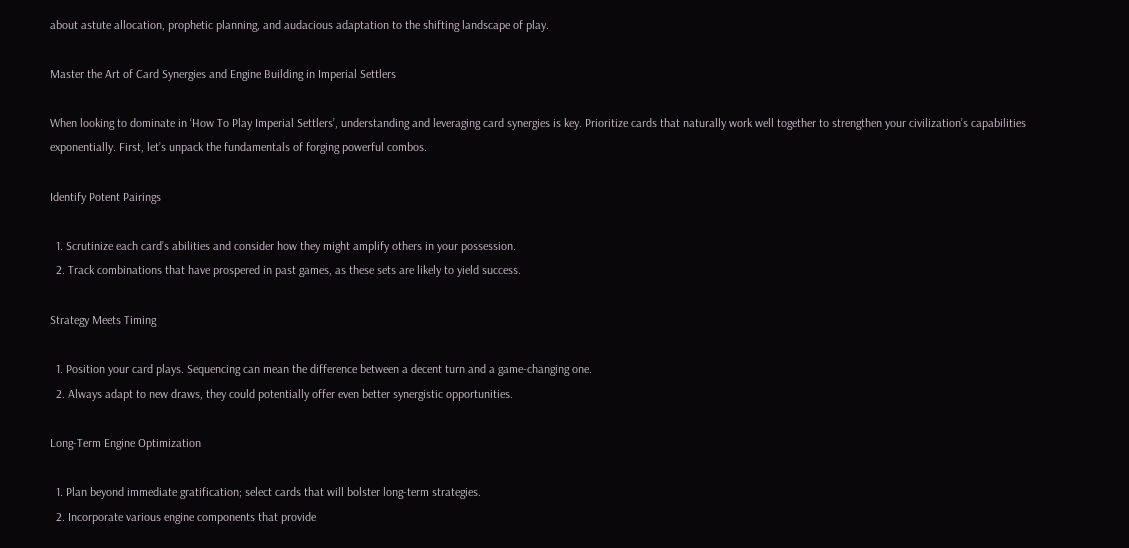about astute allocation, prophetic planning, and audacious adaptation to the shifting landscape of play.

Master the Art of Card Synergies and Engine Building in Imperial Settlers

When looking to dominate in ‘How To Play Imperial Settlers’, understanding and leveraging card synergies is key. Prioritize cards that naturally work well together to strengthen your civilization’s capabilities exponentially. First, let’s unpack the fundamentals of forging powerful combos.

Identify Potent Pairings

  1. Scrutinize each card’s abilities and consider how they might amplify others in your possession.
  2. Track combinations that have prospered in past games, as these sets are likely to yield success.

Strategy Meets Timing

  1. Position your card plays. Sequencing can mean the difference between a decent turn and a game-changing one.
  2. Always adapt to new draws, they could potentially offer even better synergistic opportunities.

Long-Term Engine Optimization

  1. Plan beyond immediate gratification; select cards that will bolster long-term strategies.
  2. Incorporate various engine components that provide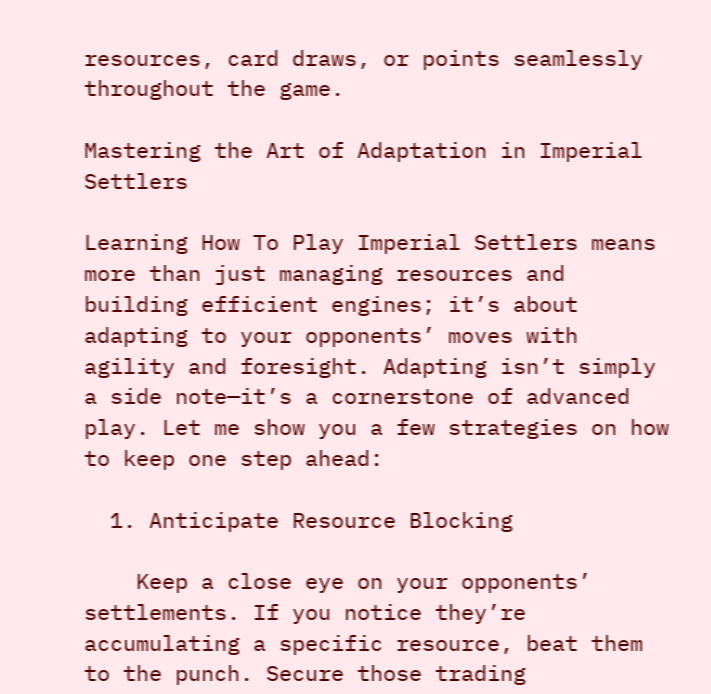resources, card draws, or points seamlessly throughout the game.

Mastering the Art of Adaptation in Imperial Settlers

Learning How To Play Imperial Settlers means more than just managing resources and building efficient engines; it’s about adapting to your opponents’ moves with agility and foresight. Adapting isn’t simply a side note—it’s a cornerstone of advanced play. Let me show you a few strategies on how to keep one step ahead:

  1. Anticipate Resource Blocking

    Keep a close eye on your opponents’ settlements. If you notice they’re accumulating a specific resource, beat them to the punch. Secure those trading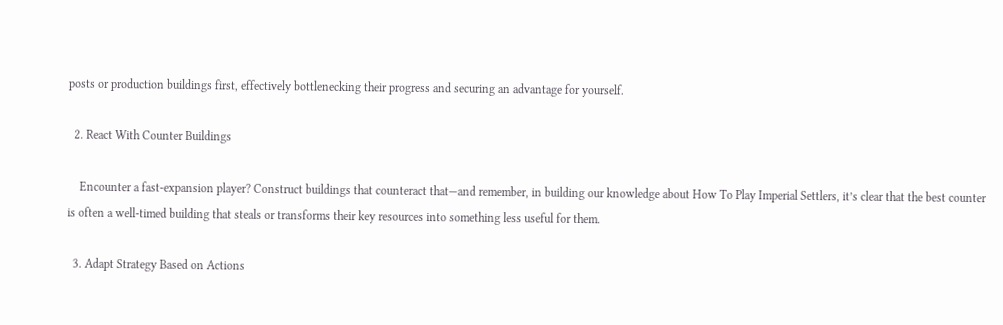posts or production buildings first, effectively bottlenecking their progress and securing an advantage for yourself.

  2. React With Counter Buildings

    Encounter a fast-expansion player? Construct buildings that counteract that—and remember, in building our knowledge about How To Play Imperial Settlers, it’s clear that the best counter is often a well-timed building that steals or transforms their key resources into something less useful for them.

  3. Adapt Strategy Based on Actions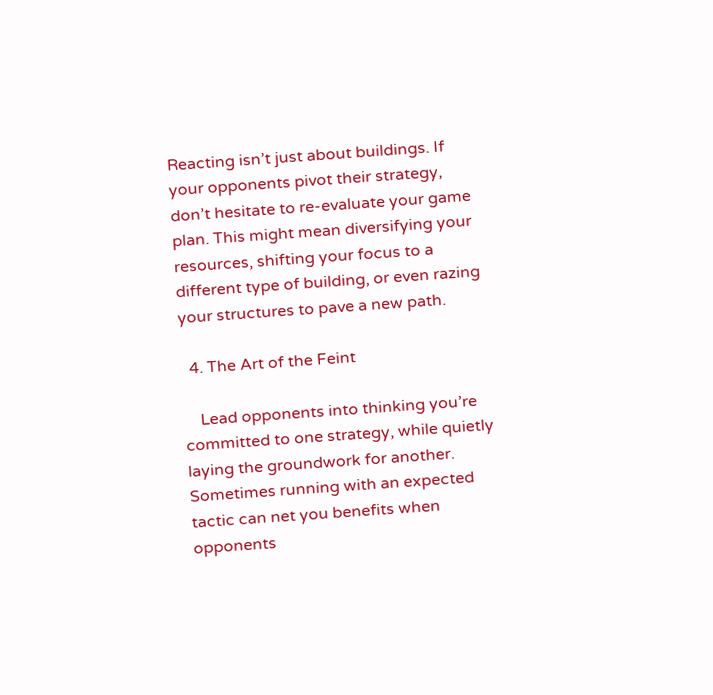Reacting isn’t just about buildings. If your opponents pivot their strategy, don’t hesitate to re-evaluate your game plan. This might mean diversifying your resources, shifting your focus to a different type of building, or even razing your structures to pave a new path.

  4. The Art of the Feint

    Lead opponents into thinking you’re committed to one strategy, while quietly laying the groundwork for another. Sometimes running with an expected tactic can net you benefits when opponents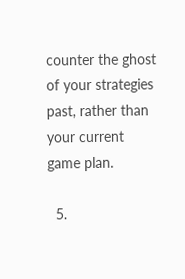counter the ghost of your strategies past, rather than your current game plan.

  5.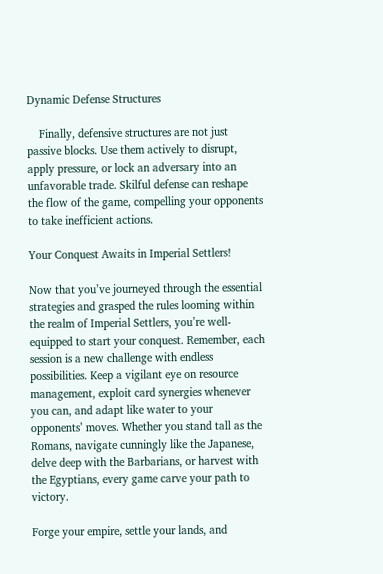Dynamic Defense Structures

    Finally, defensive structures are not just passive blocks. Use them actively to disrupt, apply pressure, or lock an adversary into an unfavorable trade. Skilful defense can reshape the flow of the game, compelling your opponents to take inefficient actions.

Your Conquest Awaits in Imperial Settlers!

Now that you’ve journeyed through the essential strategies and grasped the rules looming within the realm of Imperial Settlers, you’re well-equipped to start your conquest. Remember, each session is a new challenge with endless possibilities. Keep a vigilant eye on resource management, exploit card synergies whenever you can, and adapt like water to your opponents’ moves. Whether you stand tall as the Romans, navigate cunningly like the Japanese, delve deep with the Barbarians, or harvest with the Egyptians, every game carve your path to victory.

Forge your empire, settle your lands, and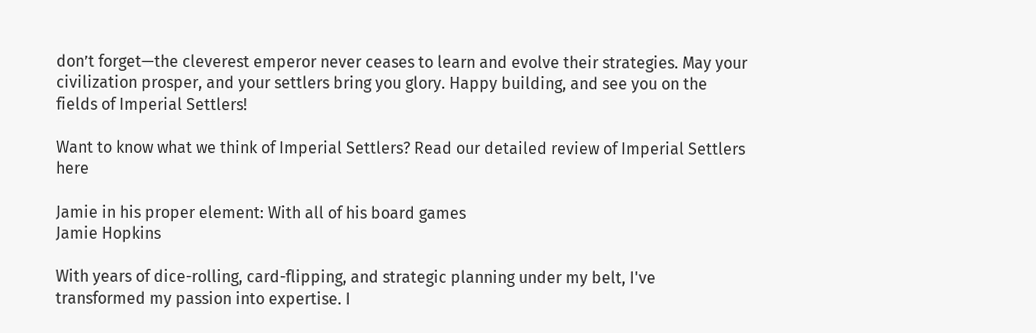don’t forget—the cleverest emperor never ceases to learn and evolve their strategies. May your civilization prosper, and your settlers bring you glory. Happy building, and see you on the fields of Imperial Settlers!

Want to know what we think of Imperial Settlers? Read our detailed review of Imperial Settlers here

Jamie in his proper element: With all of his board games
Jamie Hopkins

With years of dice-rolling, card-flipping, and strategic planning under my belt, I've transformed my passion into expertise. I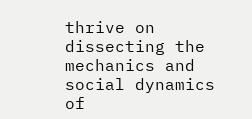thrive on dissecting the mechanics and social dynamics of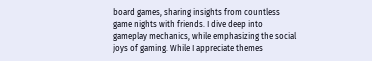board games, sharing insights from countless game nights with friends. I dive deep into gameplay mechanics, while emphasizing the social joys of gaming. While I appreciate themes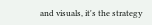and visuals, it's the strategy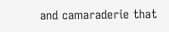and camaraderie that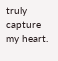truly capture my heart.